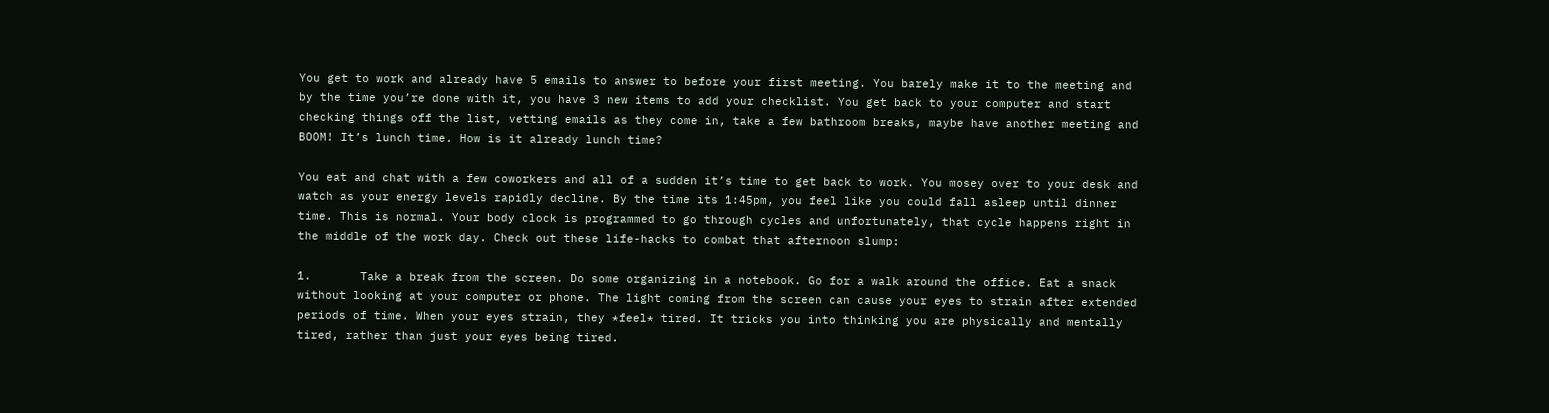You get to work and already have 5 emails to answer to before your first meeting. You barely make it to the meeting and by the time you’re done with it, you have 3 new items to add your checklist. You get back to your computer and start checking things off the list, vetting emails as they come in, take a few bathroom breaks, maybe have another meeting and BOOM! It’s lunch time. How is it already lunch time?

You eat and chat with a few coworkers and all of a sudden it’s time to get back to work. You mosey over to your desk and watch as your energy levels rapidly decline. By the time its 1:45pm, you feel like you could fall asleep until dinner time. This is normal. Your body clock is programmed to go through cycles and unfortunately, that cycle happens right in the middle of the work day. Check out these life-hacks to combat that afternoon slump:

1.       Take a break from the screen. Do some organizing in a notebook. Go for a walk around the office. Eat a snack without looking at your computer or phone. The light coming from the screen can cause your eyes to strain after extended periods of time. When your eyes strain, they *feel* tired. It tricks you into thinking you are physically and mentally tired, rather than just your eyes being tired.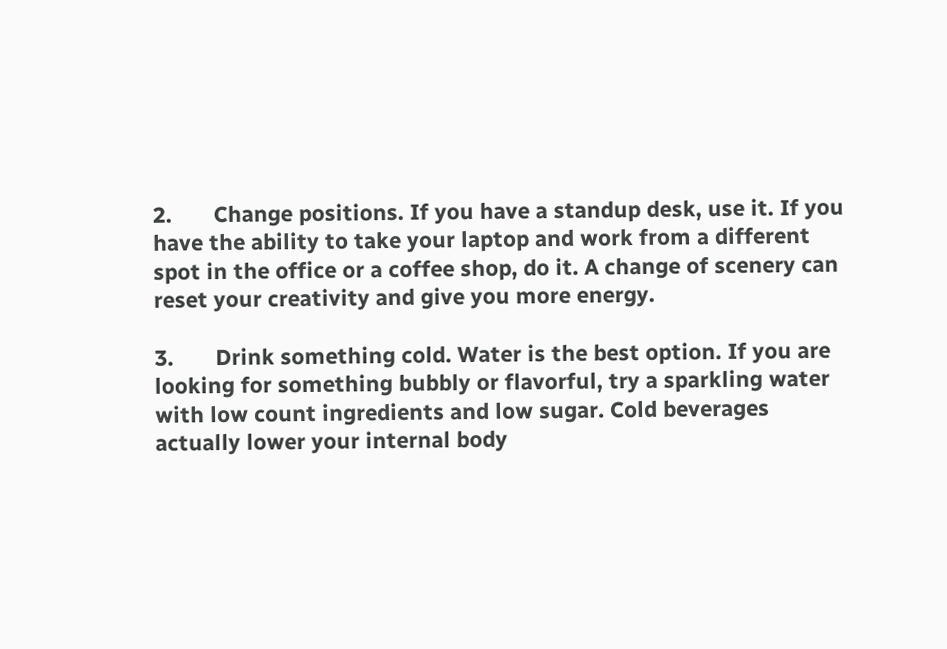2.       Change positions. If you have a standup desk, use it. If you have the ability to take your laptop and work from a different spot in the office or a coffee shop, do it. A change of scenery can reset your creativity and give you more energy.

3.       Drink something cold. Water is the best option. If you are looking for something bubbly or flavorful, try a sparkling water with low count ingredients and low sugar. Cold beverages actually lower your internal body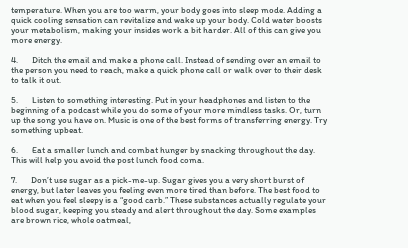temperature. When you are too warm, your body goes into sleep mode. Adding a quick cooling sensation can revitalize and wake up your body. Cold water boosts your metabolism, making your insides work a bit harder. All of this can give you more energy.

4.       Ditch the email and make a phone call. Instead of sending over an email to the person you need to reach, make a quick phone call or walk over to their desk to talk it out.

5.       Listen to something interesting. Put in your headphones and listen to the beginning of a podcast while you do some of your more mindless tasks. Or, turn up the song you have on. Music is one of the best forms of transferring energy. Try something upbeat.

6.       Eat a smaller lunch and combat hunger by snacking throughout the day. This will help you avoid the post lunch food coma.

7.       Don’t use sugar as a pick-me-up. Sugar gives you a very short burst of energy, but later leaves you feeling even more tired than before. The best food to eat when you feel sleepy is a “good carb.” These substances actually regulate your blood sugar, keeping you steady and alert throughout the day. Some examples are brown rice, whole oatmeal,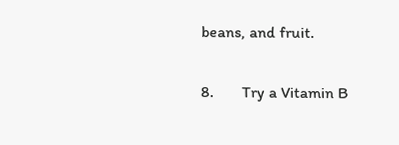beans, and fruit.

8.       Try a Vitamin B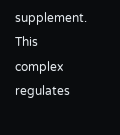supplement. This complex regulates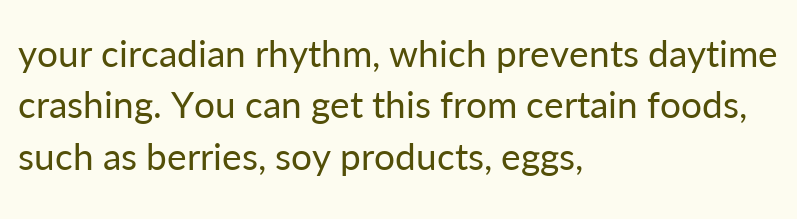your circadian rhythm, which prevents daytime crashing. You can get this from certain foods, such as berries, soy products, eggs,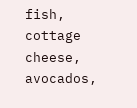fish, cottage cheese, avocados,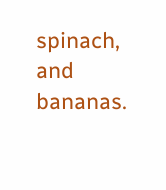spinach, and bananas.